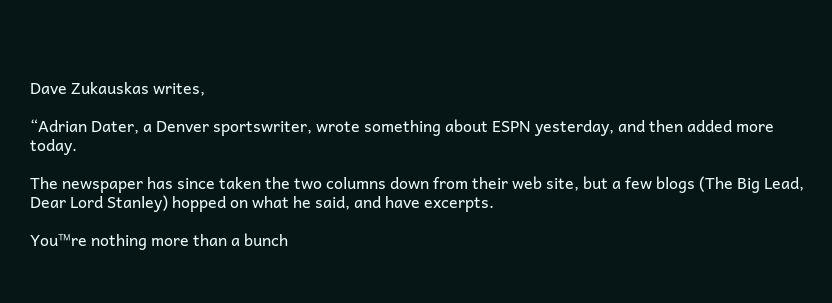Dave Zukauskas writes,

“Adrian Dater, a Denver sportswriter, wrote something about ESPN yesterday, and then added more today.

The newspaper has since taken the two columns down from their web site, but a few blogs (The Big Lead, Dear Lord Stanley) hopped on what he said, and have excerpts.

You™re nothing more than a bunch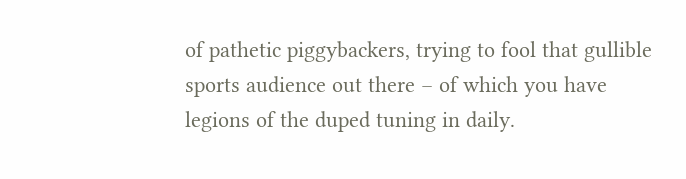of pathetic piggybackers, trying to fool that gullible sports audience out there – of which you have legions of the duped tuning in daily.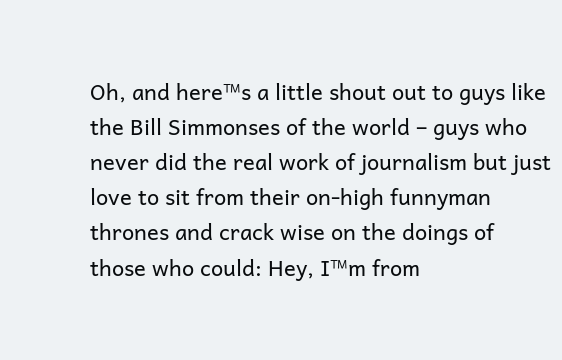Oh, and here™s a little shout out to guys like the Bill Simmonses of the world – guys who never did the real work of journalism but just love to sit from their on-high funnyman thrones and crack wise on the doings of those who could: Hey, I™m from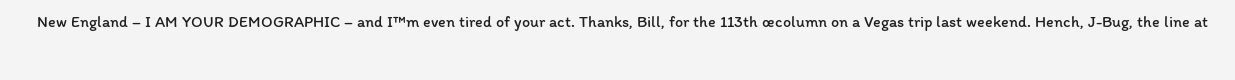New England – I AM YOUR DEMOGRAPHIC – and I™m even tired of your act. Thanks, Bill, for the 113th œcolumn on a Vegas trip last weekend. Hench, J-Bug, the line at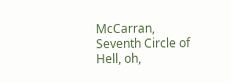McCarran, Seventh Circle of Hell, oh,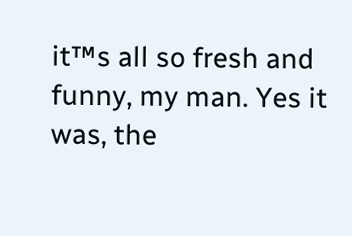it™s all so fresh and funny, my man. Yes it was, the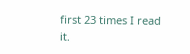first 23 times I read it.